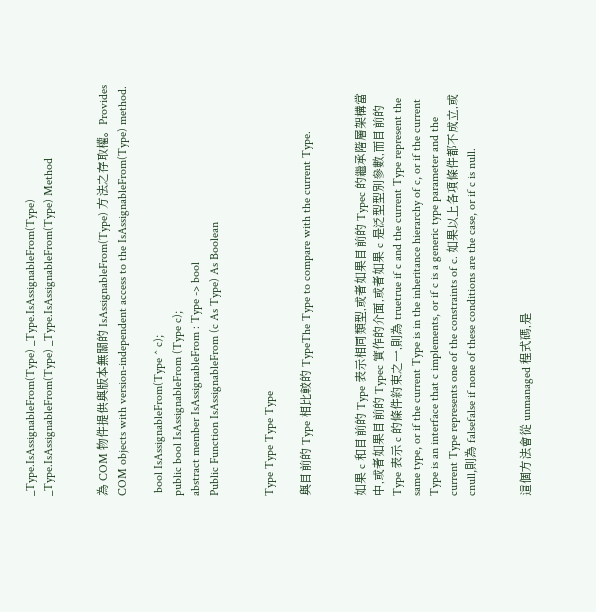_Type.IsAssignableFrom(Type) _Type.IsAssignableFrom(Type) _Type.IsAssignableFrom(Type) _Type.IsAssignableFrom(Type) Method


為 COM 物件提供與版本無關的 IsAssignableFrom(Type) 方法之存取權。Provides COM objects with version-independent access to the IsAssignableFrom(Type) method.

 bool IsAssignableFrom(Type ^ c);
public bool IsAssignableFrom (Type c);
abstract member IsAssignableFrom : Type -> bool
Public Function IsAssignableFrom (c As Type) As Boolean


Type Type Type Type

與目前的 Type 相比較的 TypeThe Type to compare with the current Type.


如果 c 和目前的 Type 表示相同類型,或者如果目前的 Typec 的繼承階層架構當中,或者如果目前的 Typec 實作的介面,或者如果 c 是泛型型別參數,而目前的 Type 表示 c 的條件約束之一,則為 truetrue if c and the current Type represent the same type, or if the current Type is in the inheritance hierarchy of c, or if the current Type is an interface that c implements, or if c is a generic type parameter and the current Type represents one of the constraints of c. 如果以上各項條件都不成立,或 cnull,則為 falsefalse if none of these conditions are the case, or if c is null.


這個方法會從 unmanaged 程式碼,是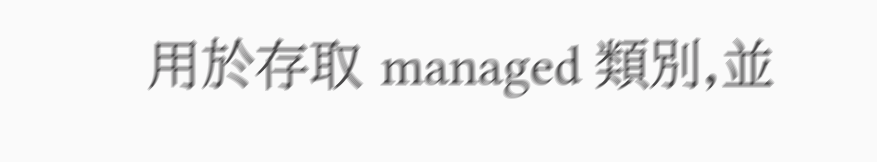用於存取 managed 類別,並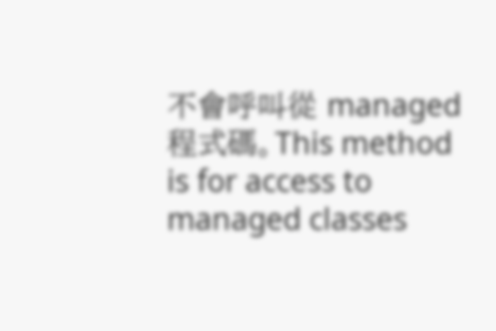不會呼叫從 managed 程式碼。This method is for access to managed classes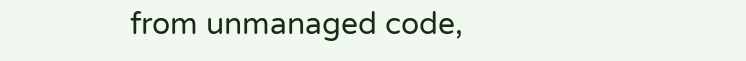from unmanaged code,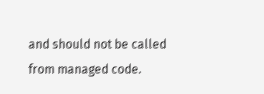and should not be called from managed code.